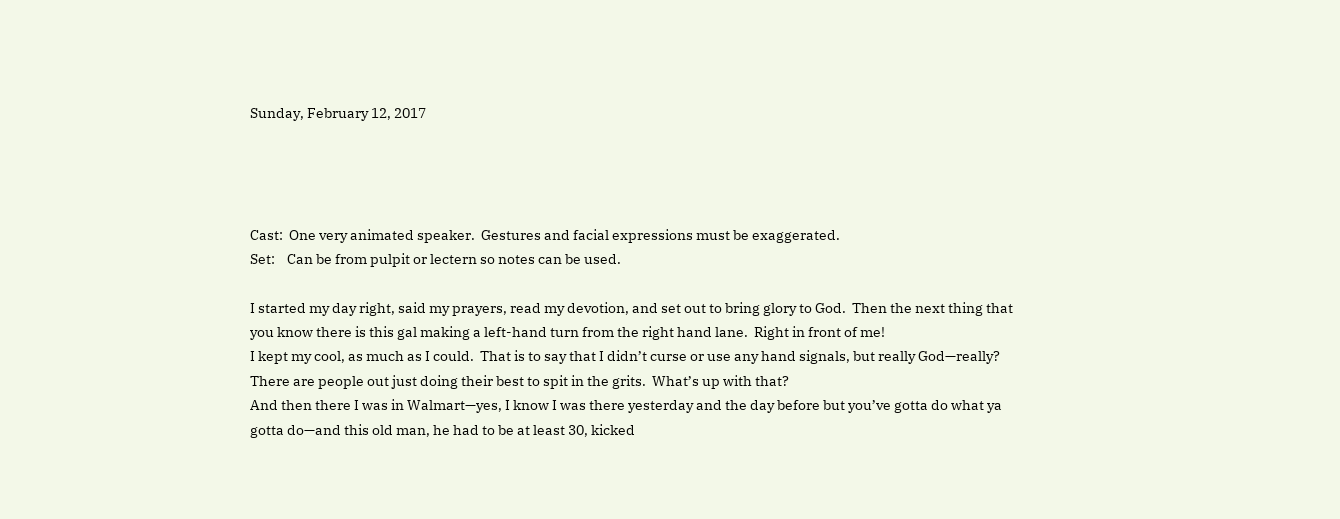Sunday, February 12, 2017




Cast:  One very animated speaker.  Gestures and facial expressions must be exaggerated.
Set:    Can be from pulpit or lectern so notes can be used.

I started my day right, said my prayers, read my devotion, and set out to bring glory to God.  Then the next thing that you know there is this gal making a left-hand turn from the right hand lane.  Right in front of me!
I kept my cool, as much as I could.  That is to say that I didn’t curse or use any hand signals, but really God—really?
There are people out just doing their best to spit in the grits.  What’s up with that?
And then there I was in Walmart—yes, I know I was there yesterday and the day before but you’ve gotta do what ya gotta do—and this old man, he had to be at least 30, kicked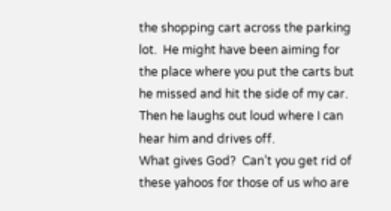the shopping cart across the parking lot.  He might have been aiming for the place where you put the carts but he missed and hit the side of my car.  Then he laughs out loud where I can hear him and drives off.
What gives God?  Can’t you get rid of these yahoos for those of us who are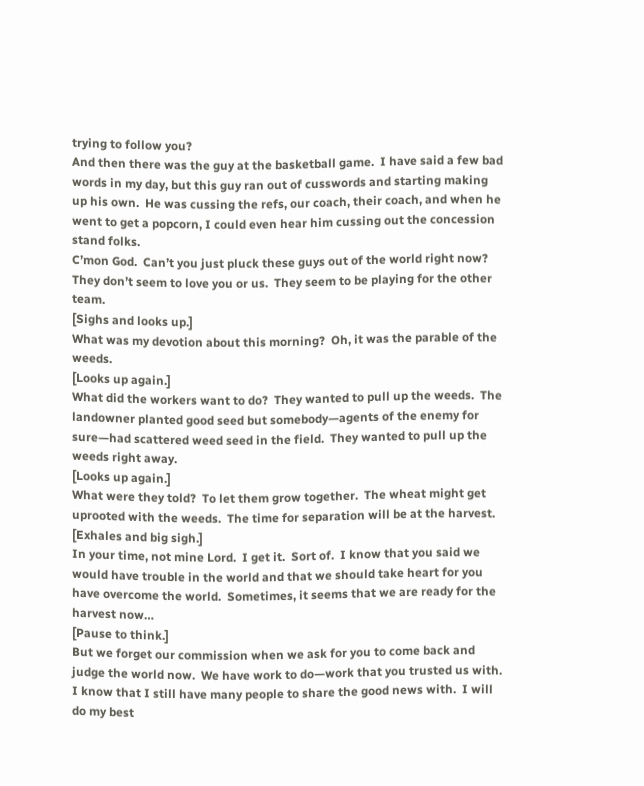trying to follow you?
And then there was the guy at the basketball game.  I have said a few bad words in my day, but this guy ran out of cusswords and starting making up his own.  He was cussing the refs, our coach, their coach, and when he went to get a popcorn, I could even hear him cussing out the concession stand folks.
C’mon God.  Can’t you just pluck these guys out of the world right now?  They don’t seem to love you or us.  They seem to be playing for the other team.
[Sighs and looks up.]
What was my devotion about this morning?  Oh, it was the parable of the weeds.
[Looks up again.]
What did the workers want to do?  They wanted to pull up the weeds.  The landowner planted good seed but somebody—agents of the enemy for sure—had scattered weed seed in the field.  They wanted to pull up the weeds right away.
[Looks up again.]
What were they told?  To let them grow together.  The wheat might get uprooted with the weeds.  The time for separation will be at the harvest.
[Exhales and big sigh.]
In your time, not mine Lord.  I get it.  Sort of.  I know that you said we would have trouble in the world and that we should take heart for you have overcome the world.  Sometimes, it seems that we are ready for the harvest now…
[Pause to think.]
But we forget our commission when we ask for you to come back and judge the world now.  We have work to do—work that you trusted us with.
I know that I still have many people to share the good news with.  I will do my best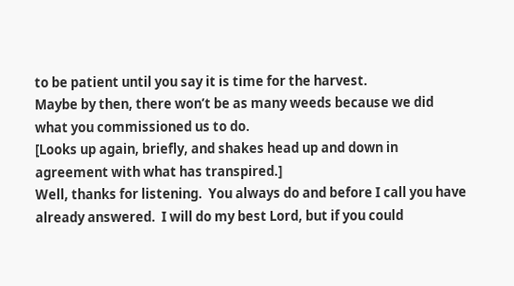to be patient until you say it is time for the harvest.
Maybe by then, there won’t be as many weeds because we did what you commissioned us to do.
[Looks up again, briefly, and shakes head up and down in agreement with what has transpired.]
Well, thanks for listening.  You always do and before I call you have already answered.  I will do my best Lord, but if you could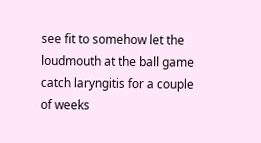see fit to somehow let the loudmouth at the ball game catch laryngitis for a couple of weeks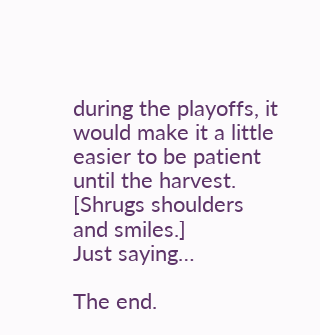during the playoffs, it would make it a little easier to be patient until the harvest.
[Shrugs shoulders and smiles.]
Just saying…

The end.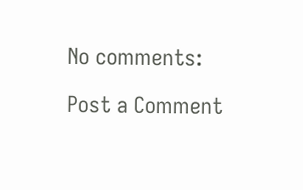No comments:

Post a Comment